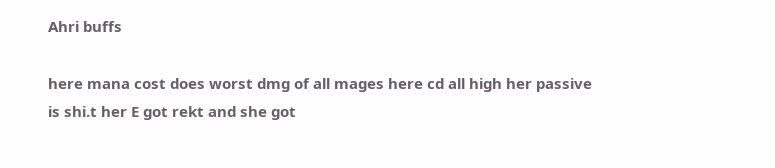Ahri buffs

here mana cost does worst dmg of all mages here cd all high her passive is shi.t her E got rekt and she got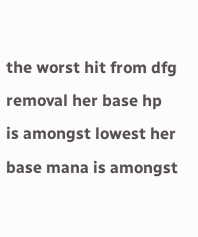the worst hit from dfg removal her base hp is amongst lowest her base mana is amongst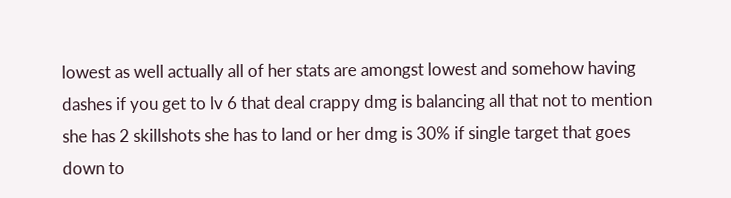lowest as well actually all of her stats are amongst lowest and somehow having dashes if you get to lv 6 that deal crappy dmg is balancing all that not to mention she has 2 skillshots she has to land or her dmg is 30% if single target that goes down to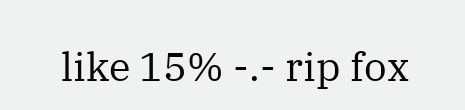like 15% -.- rip fox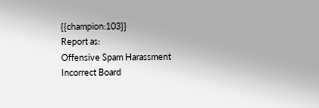{{champion:103}}
Report as:
Offensive Spam Harassment Incorrect Board